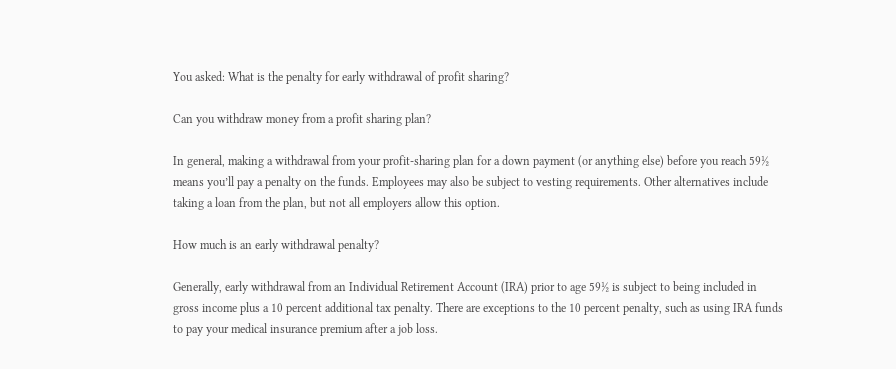You asked: What is the penalty for early withdrawal of profit sharing?

Can you withdraw money from a profit sharing plan?

In general, making a withdrawal from your profit-sharing plan for a down payment (or anything else) before you reach 59½ means you’ll pay a penalty on the funds. Employees may also be subject to vesting requirements. Other alternatives include taking a loan from the plan, but not all employers allow this option.

How much is an early withdrawal penalty?

Generally, early withdrawal from an Individual Retirement Account (IRA) prior to age 59½ is subject to being included in gross income plus a 10 percent additional tax penalty. There are exceptions to the 10 percent penalty, such as using IRA funds to pay your medical insurance premium after a job loss.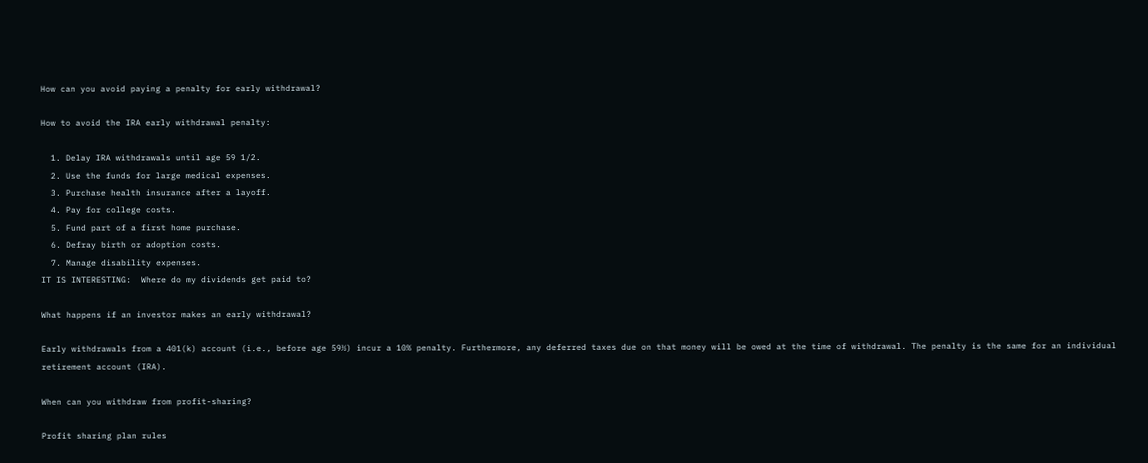How can you avoid paying a penalty for early withdrawal?

How to avoid the IRA early withdrawal penalty:

  1. Delay IRA withdrawals until age 59 1/2.
  2. Use the funds for large medical expenses.
  3. Purchase health insurance after a layoff.
  4. Pay for college costs.
  5. Fund part of a first home purchase.
  6. Defray birth or adoption costs.
  7. Manage disability expenses.
IT IS INTERESTING:  Where do my dividends get paid to?

What happens if an investor makes an early withdrawal?

Early withdrawals from a 401(k) account (i.e., before age 59½) incur a 10% penalty. Furthermore, any deferred taxes due on that money will be owed at the time of withdrawal. The penalty is the same for an individual retirement account (IRA).

When can you withdraw from profit-sharing?

Profit sharing plan rules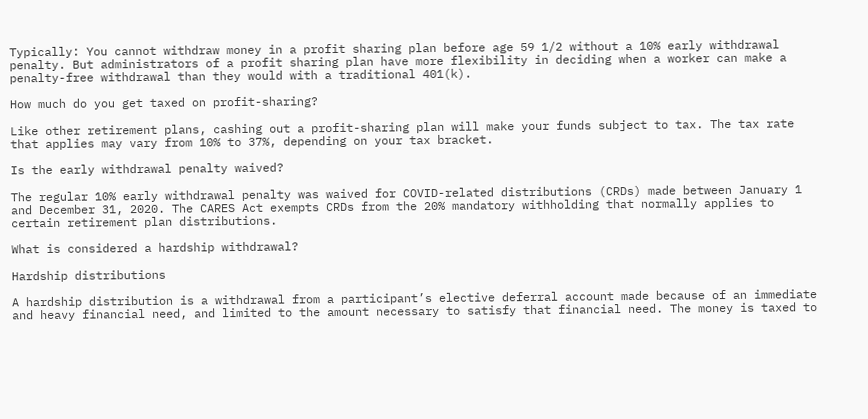Typically: You cannot withdraw money in a profit sharing plan before age 59 1/2 without a 10% early withdrawal penalty. But administrators of a profit sharing plan have more flexibility in deciding when a worker can make a penalty-free withdrawal than they would with a traditional 401(k).

How much do you get taxed on profit-sharing?

Like other retirement plans, cashing out a profit-sharing plan will make your funds subject to tax. The tax rate that applies may vary from 10% to 37%, depending on your tax bracket.

Is the early withdrawal penalty waived?

The regular 10% early withdrawal penalty was waived for COVID-related distributions (CRDs) made between January 1 and December 31, 2020. The CARES Act exempts CRDs from the 20% mandatory withholding that normally applies to certain retirement plan distributions.

What is considered a hardship withdrawal?

Hardship distributions

A hardship distribution is a withdrawal from a participant’s elective deferral account made because of an immediate and heavy financial need, and limited to the amount necessary to satisfy that financial need. The money is taxed to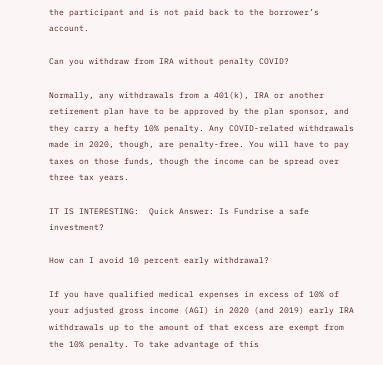the participant and is not paid back to the borrower’s account.

Can you withdraw from IRA without penalty COVID?

Normally, any withdrawals from a 401(k), IRA or another retirement plan have to be approved by the plan sponsor, and they carry a hefty 10% penalty. Any COVID-related withdrawals made in 2020, though, are penalty-free. You will have to pay taxes on those funds, though the income can be spread over three tax years.

IT IS INTERESTING:  Quick Answer: Is Fundrise a safe investment?

How can I avoid 10 percent early withdrawal?

If you have qualified medical expenses in excess of 10% of your adjusted gross income (AGI) in 2020 (and 2019) early IRA withdrawals up to the amount of that excess are exempt from the 10% penalty. To take advantage of this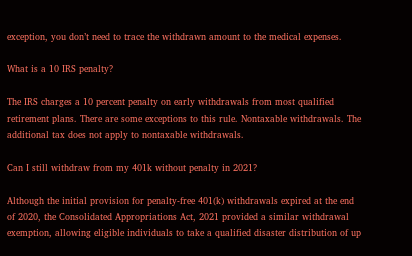exception, you don’t need to trace the withdrawn amount to the medical expenses.

What is a 10 IRS penalty?

The IRS charges a 10 percent penalty on early withdrawals from most qualified retirement plans. There are some exceptions to this rule. Nontaxable withdrawals. The additional tax does not apply to nontaxable withdrawals.

Can I still withdraw from my 401k without penalty in 2021?

Although the initial provision for penalty-free 401(k) withdrawals expired at the end of 2020, the Consolidated Appropriations Act, 2021 provided a similar withdrawal exemption, allowing eligible individuals to take a qualified disaster distribution of up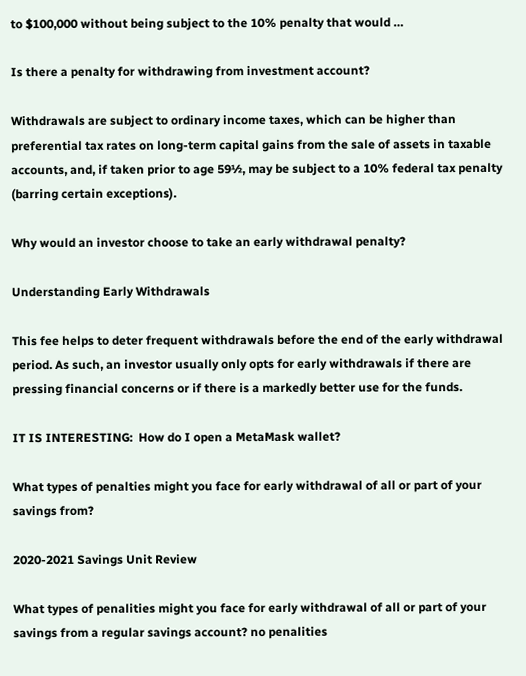to $100,000 without being subject to the 10% penalty that would …

Is there a penalty for withdrawing from investment account?

Withdrawals are subject to ordinary income taxes, which can be higher than preferential tax rates on long-term capital gains from the sale of assets in taxable accounts, and, if taken prior to age 59½, may be subject to a 10% federal tax penalty (barring certain exceptions).

Why would an investor choose to take an early withdrawal penalty?

Understanding Early Withdrawals

This fee helps to deter frequent withdrawals before the end of the early withdrawal period. As such, an investor usually only opts for early withdrawals if there are pressing financial concerns or if there is a markedly better use for the funds.

IT IS INTERESTING:  How do I open a MetaMask wallet?

What types of penalties might you face for early withdrawal of all or part of your savings from?

2020-2021 Savings Unit Review

What types of penalities might you face for early withdrawal of all or part of your savings from a regular savings account? no penalities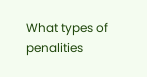What types of penalities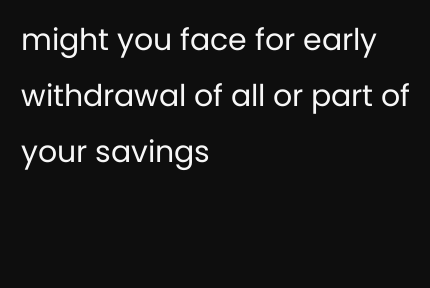might you face for early withdrawal of all or part of your savings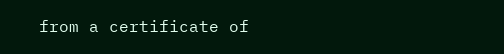from a certificate of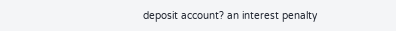deposit account? an interest penalty